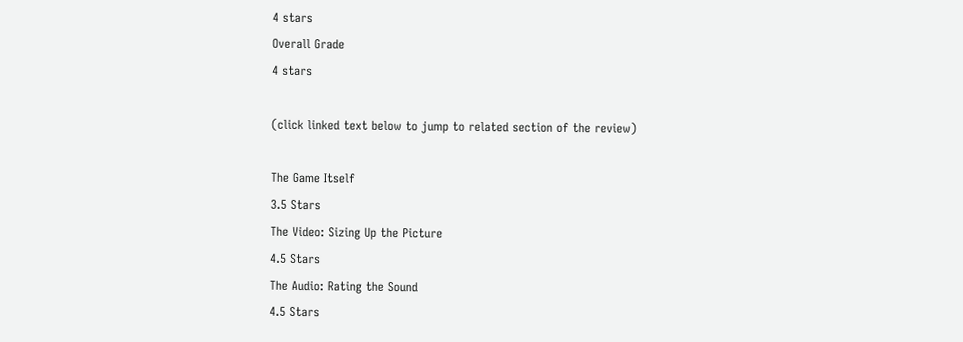4 stars
Overall Grade
4 stars

(click linked text below to jump to related section of the review)

The Game Itself
3.5 Stars
The Video: Sizing Up the Picture
4.5 Stars
The Audio: Rating the Sound
4.5 Stars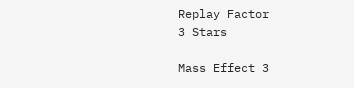Replay Factor
3 Stars

Mass Effect 3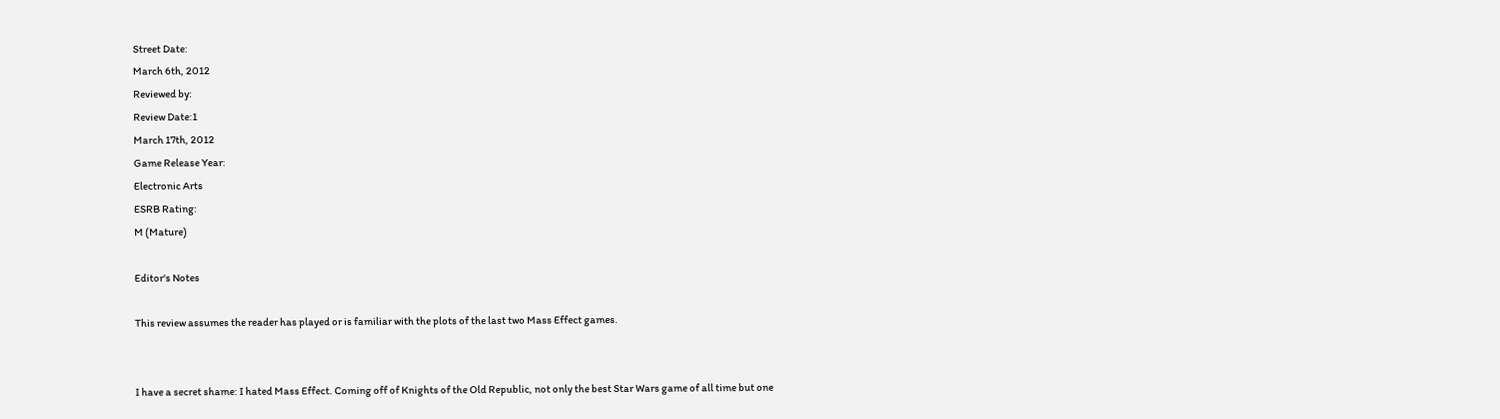Street Date:
March 6th, 2012
Reviewed by:
Review Date:1
March 17th, 2012
Game Release Year:
Electronic Arts
ESRB Rating:
M (Mature)

Editor's Notes

This review assumes the reader has played or is familiar with the plots of the last two Mass Effect games.


I have a secret shame: I hated Mass Effect. Coming off of Knights of the Old Republic, not only the best Star Wars game of all time but one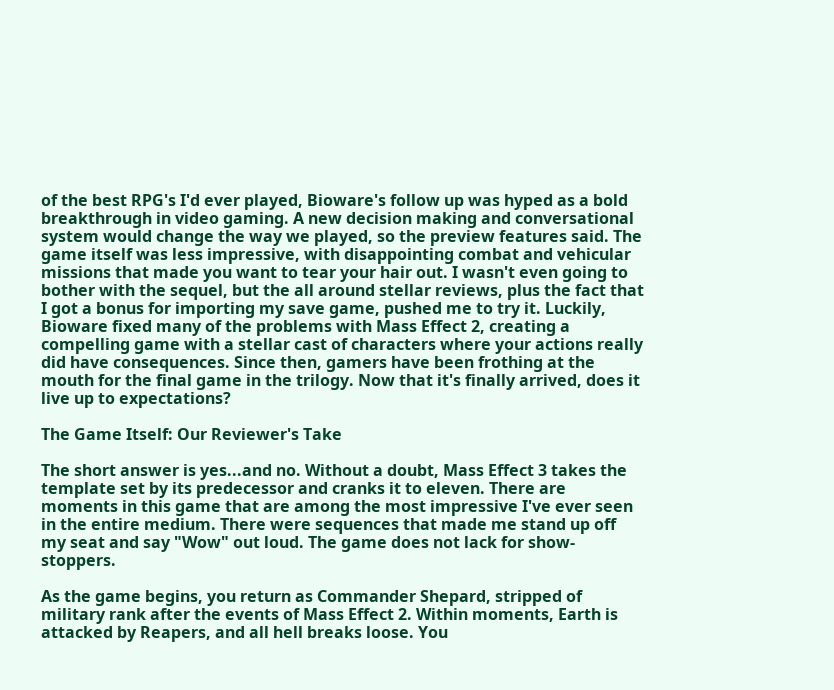of the best RPG's I'd ever played, Bioware's follow up was hyped as a bold breakthrough in video gaming. A new decision making and conversational system would change the way we played, so the preview features said. The game itself was less impressive, with disappointing combat and vehicular missions that made you want to tear your hair out. I wasn't even going to bother with the sequel, but the all around stellar reviews, plus the fact that I got a bonus for importing my save game, pushed me to try it. Luckily, Bioware fixed many of the problems with Mass Effect 2, creating a compelling game with a stellar cast of characters where your actions really did have consequences. Since then, gamers have been frothing at the mouth for the final game in the trilogy. Now that it's finally arrived, does it live up to expectations?

The Game Itself: Our Reviewer's Take

The short answer is yes...and no. Without a doubt, Mass Effect 3 takes the template set by its predecessor and cranks it to eleven. There are moments in this game that are among the most impressive I've ever seen in the entire medium. There were sequences that made me stand up off my seat and say "Wow" out loud. The game does not lack for show-stoppers.

As the game begins, you return as Commander Shepard, stripped of military rank after the events of Mass Effect 2. Within moments, Earth is attacked by Reapers, and all hell breaks loose. You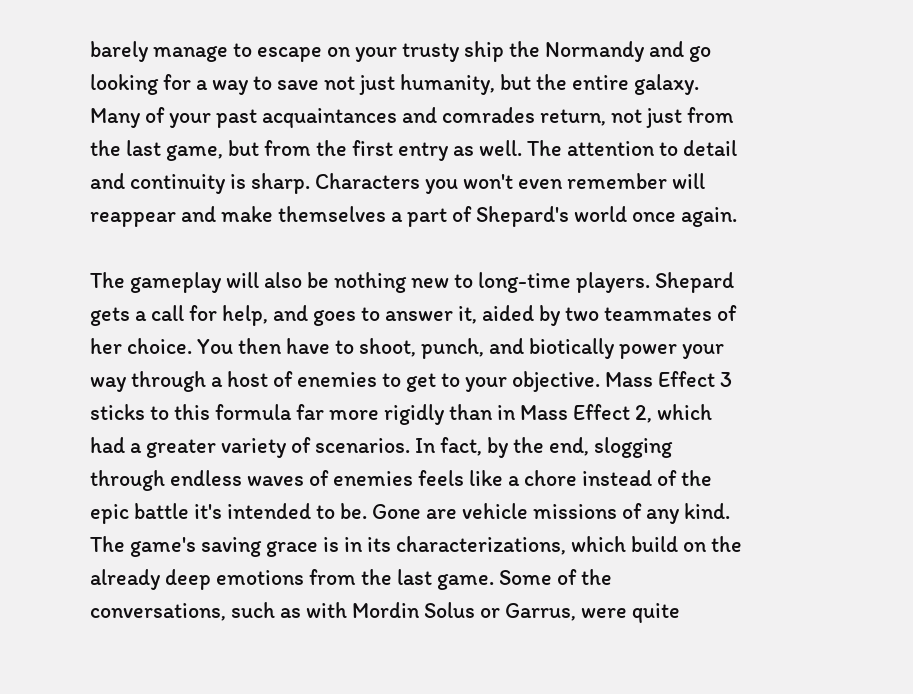barely manage to escape on your trusty ship the Normandy and go looking for a way to save not just humanity, but the entire galaxy. Many of your past acquaintances and comrades return, not just from the last game, but from the first entry as well. The attention to detail and continuity is sharp. Characters you won't even remember will reappear and make themselves a part of Shepard's world once again.

The gameplay will also be nothing new to long-time players. Shepard gets a call for help, and goes to answer it, aided by two teammates of her choice. You then have to shoot, punch, and biotically power your way through a host of enemies to get to your objective. Mass Effect 3 sticks to this formula far more rigidly than in Mass Effect 2, which had a greater variety of scenarios. In fact, by the end, slogging through endless waves of enemies feels like a chore instead of the epic battle it's intended to be. Gone are vehicle missions of any kind. The game's saving grace is in its characterizations, which build on the already deep emotions from the last game. Some of the conversations, such as with Mordin Solus or Garrus, were quite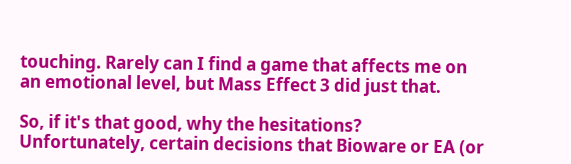touching. Rarely can I find a game that affects me on an emotional level, but Mass Effect 3 did just that.

So, if it's that good, why the hesitations? Unfortunately, certain decisions that Bioware or EA (or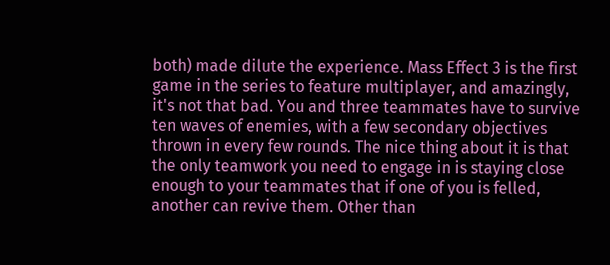both) made dilute the experience. Mass Effect 3 is the first game in the series to feature multiplayer, and amazingly, it's not that bad. You and three teammates have to survive ten waves of enemies, with a few secondary objectives thrown in every few rounds. The nice thing about it is that the only teamwork you need to engage in is staying close enough to your teammates that if one of you is felled, another can revive them. Other than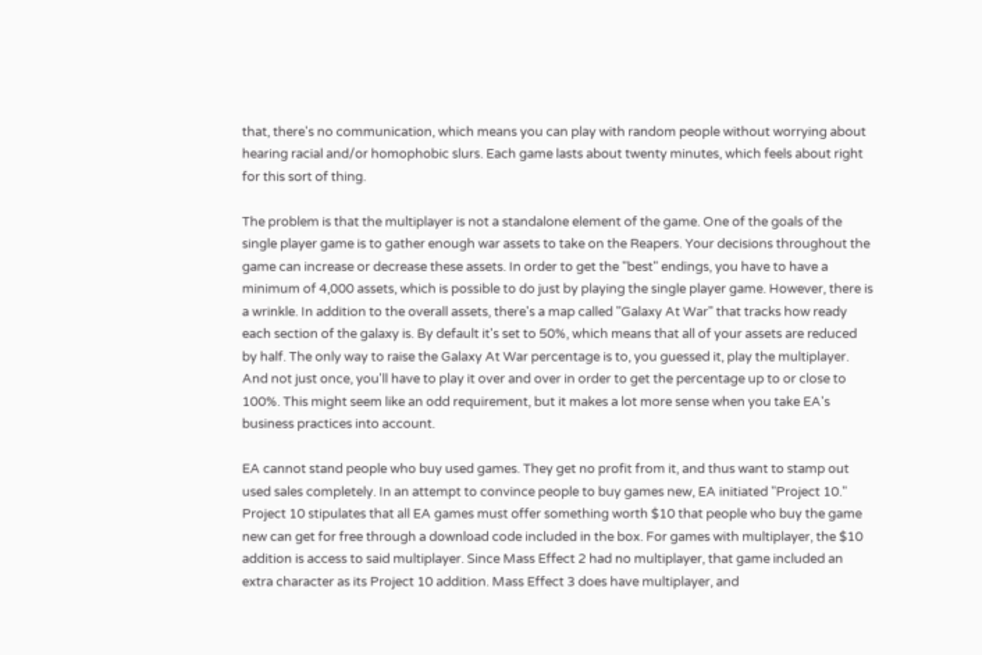that, there's no communication, which means you can play with random people without worrying about hearing racial and/or homophobic slurs. Each game lasts about twenty minutes, which feels about right for this sort of thing.

The problem is that the multiplayer is not a standalone element of the game. One of the goals of the single player game is to gather enough war assets to take on the Reapers. Your decisions throughout the game can increase or decrease these assets. In order to get the "best" endings, you have to have a minimum of 4,000 assets, which is possible to do just by playing the single player game. However, there is a wrinkle. In addition to the overall assets, there's a map called "Galaxy At War" that tracks how ready each section of the galaxy is. By default it's set to 50%, which means that all of your assets are reduced by half. The only way to raise the Galaxy At War percentage is to, you guessed it, play the multiplayer. And not just once, you'll have to play it over and over in order to get the percentage up to or close to 100%. This might seem like an odd requirement, but it makes a lot more sense when you take EA's business practices into account.

EA cannot stand people who buy used games. They get no profit from it, and thus want to stamp out used sales completely. In an attempt to convince people to buy games new, EA initiated "Project 10." Project 10 stipulates that all EA games must offer something worth $10 that people who buy the game new can get for free through a download code included in the box. For games with multiplayer, the $10 addition is access to said multiplayer. Since Mass Effect 2 had no multiplayer, that game included an extra character as its Project 10 addition. Mass Effect 3 does have multiplayer, and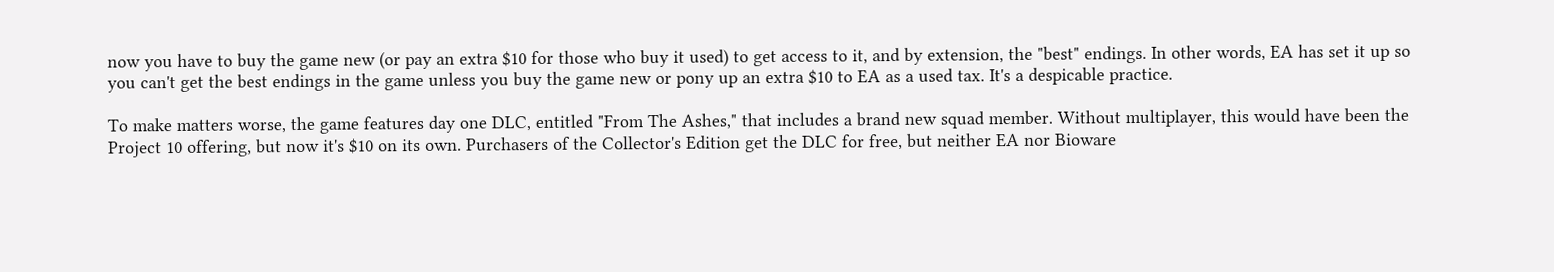now you have to buy the game new (or pay an extra $10 for those who buy it used) to get access to it, and by extension, the "best" endings. In other words, EA has set it up so you can't get the best endings in the game unless you buy the game new or pony up an extra $10 to EA as a used tax. It's a despicable practice.

To make matters worse, the game features day one DLC, entitled "From The Ashes," that includes a brand new squad member. Without multiplayer, this would have been the Project 10 offering, but now it's $10 on its own. Purchasers of the Collector's Edition get the DLC for free, but neither EA nor Bioware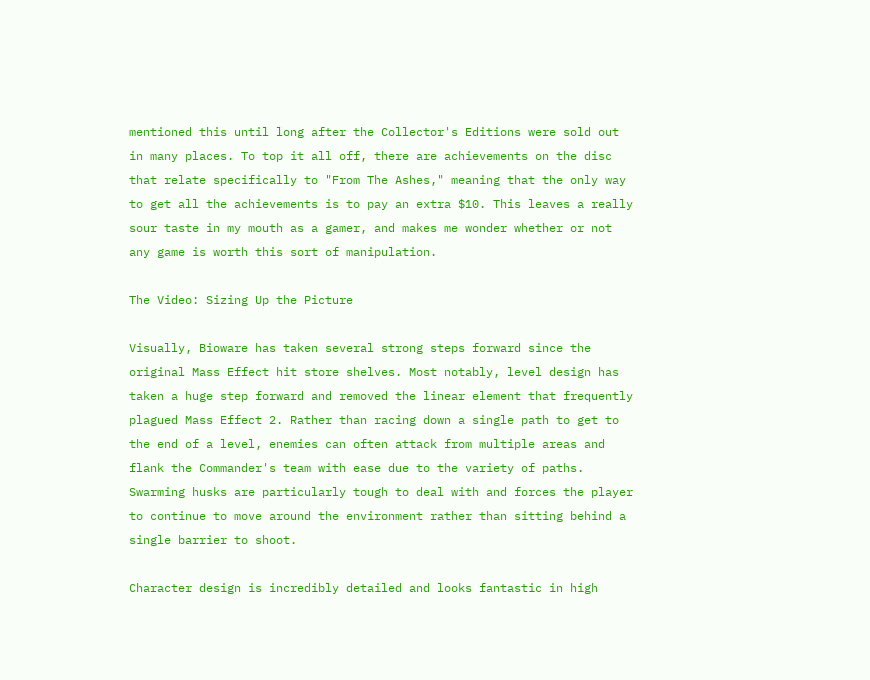mentioned this until long after the Collector's Editions were sold out in many places. To top it all off, there are achievements on the disc that relate specifically to "From The Ashes," meaning that the only way to get all the achievements is to pay an extra $10. This leaves a really sour taste in my mouth as a gamer, and makes me wonder whether or not any game is worth this sort of manipulation.

The Video: Sizing Up the Picture

Visually, Bioware has taken several strong steps forward since the original Mass Effect hit store shelves. Most notably, level design has taken a huge step forward and removed the linear element that frequently plagued Mass Effect 2. Rather than racing down a single path to get to the end of a level, enemies can often attack from multiple areas and flank the Commander's team with ease due to the variety of paths. Swarming husks are particularly tough to deal with and forces the player to continue to move around the environment rather than sitting behind a single barrier to shoot.

Character design is incredibly detailed and looks fantastic in high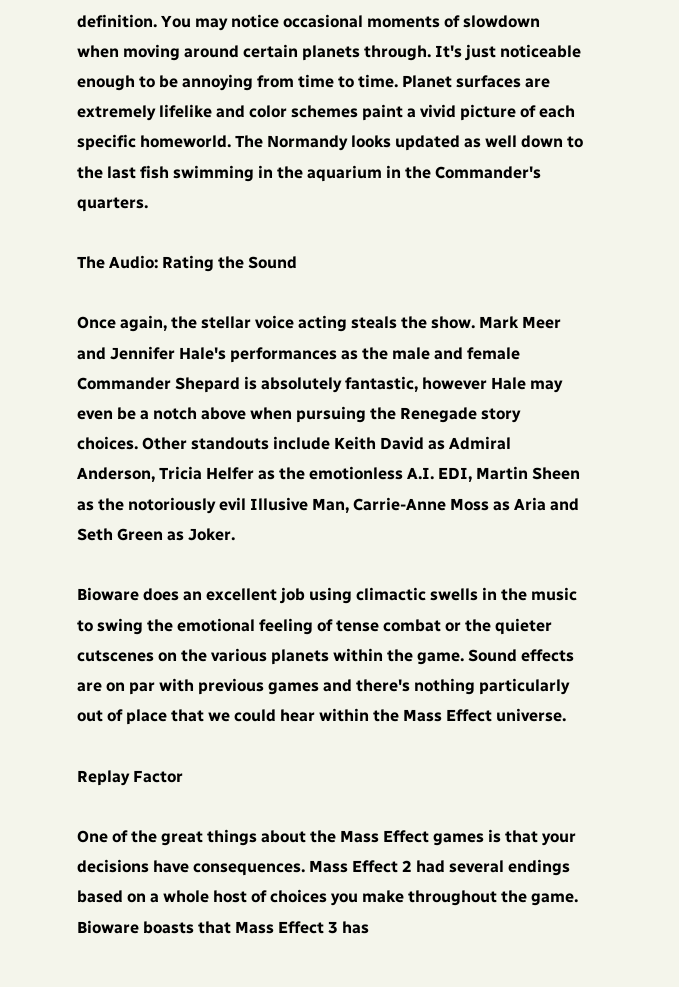definition. You may notice occasional moments of slowdown when moving around certain planets through. It's just noticeable enough to be annoying from time to time. Planet surfaces are extremely lifelike and color schemes paint a vivid picture of each specific homeworld. The Normandy looks updated as well down to the last fish swimming in the aquarium in the Commander's quarters.

The Audio: Rating the Sound

Once again, the stellar voice acting steals the show. Mark Meer and Jennifer Hale's performances as the male and female Commander Shepard is absolutely fantastic, however Hale may even be a notch above when pursuing the Renegade story choices. Other standouts include Keith David as Admiral Anderson, Tricia Helfer as the emotionless A.I. EDI, Martin Sheen as the notoriously evil Illusive Man, Carrie-Anne Moss as Aria and Seth Green as Joker.

Bioware does an excellent job using climactic swells in the music to swing the emotional feeling of tense combat or the quieter cutscenes on the various planets within the game. Sound effects are on par with previous games and there's nothing particularly out of place that we could hear within the Mass Effect universe.

Replay Factor

One of the great things about the Mass Effect games is that your decisions have consequences. Mass Effect 2 had several endings based on a whole host of choices you make throughout the game. Bioware boasts that Mass Effect 3 has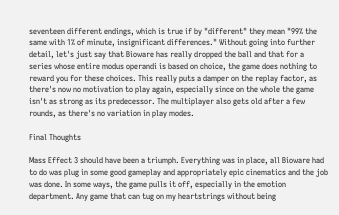seventeen different endings, which is true if by "different" they mean "99% the same with 1% of minute, insignificant differences." Without going into further detail, let's just say that Bioware has really dropped the ball and that for a series whose entire modus operandi is based on choice, the game does nothing to reward you for these choices. This really puts a damper on the replay factor, as there's now no motivation to play again, especially since on the whole the game isn't as strong as its predecessor. The multiplayer also gets old after a few rounds, as there's no variation in play modes.

Final Thoughts

Mass Effect 3 should have been a triumph. Everything was in place, all Bioware had to do was plug in some good gameplay and appropriately epic cinematics and the job was done. In some ways, the game pulls it off, especially in the emotion department. Any game that can tug on my heartstrings without being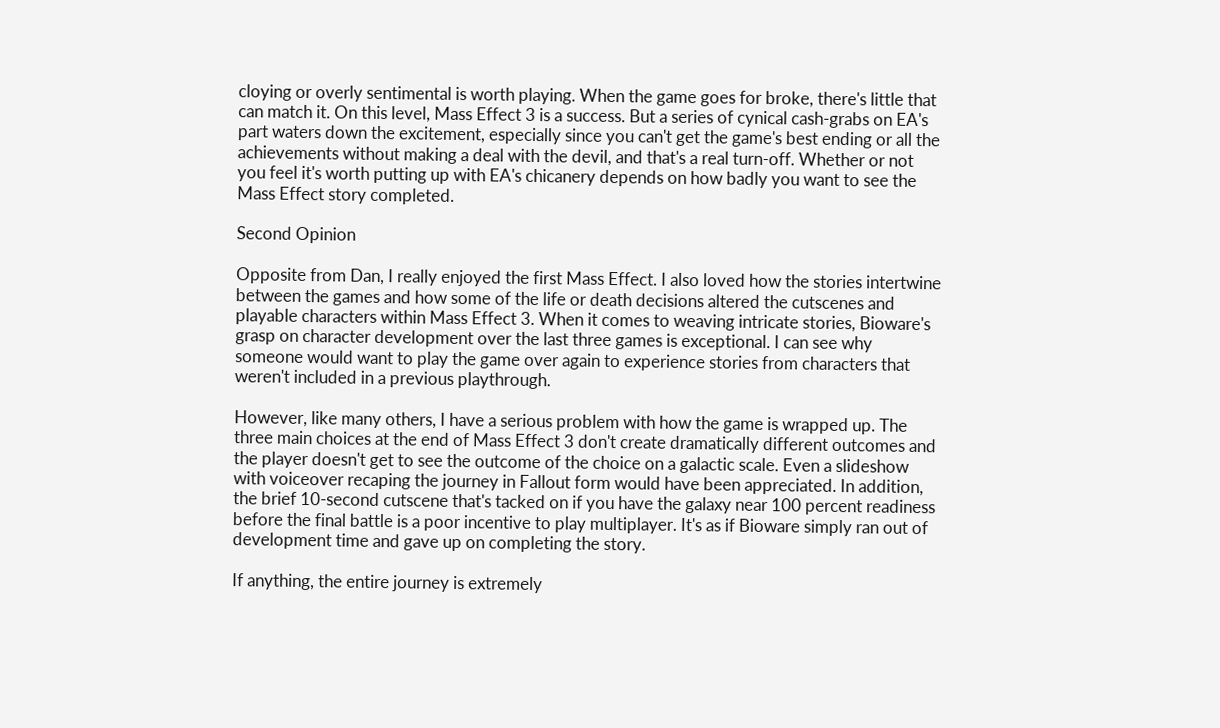cloying or overly sentimental is worth playing. When the game goes for broke, there's little that can match it. On this level, Mass Effect 3 is a success. But a series of cynical cash-grabs on EA's part waters down the excitement, especially since you can't get the game's best ending or all the achievements without making a deal with the devil, and that's a real turn-off. Whether or not you feel it's worth putting up with EA's chicanery depends on how badly you want to see the Mass Effect story completed.

Second Opinion

Opposite from Dan, I really enjoyed the first Mass Effect. I also loved how the stories intertwine between the games and how some of the life or death decisions altered the cutscenes and playable characters within Mass Effect 3. When it comes to weaving intricate stories, Bioware's grasp on character development over the last three games is exceptional. I can see why someone would want to play the game over again to experience stories from characters that weren't included in a previous playthrough.

However, like many others, I have a serious problem with how the game is wrapped up. The three main choices at the end of Mass Effect 3 don't create dramatically different outcomes and the player doesn't get to see the outcome of the choice on a galactic scale. Even a slideshow with voiceover recaping the journey in Fallout form would have been appreciated. In addition, the brief 10-second cutscene that's tacked on if you have the galaxy near 100 percent readiness before the final battle is a poor incentive to play multiplayer. It's as if Bioware simply ran out of development time and gave up on completing the story.

If anything, the entire journey is extremely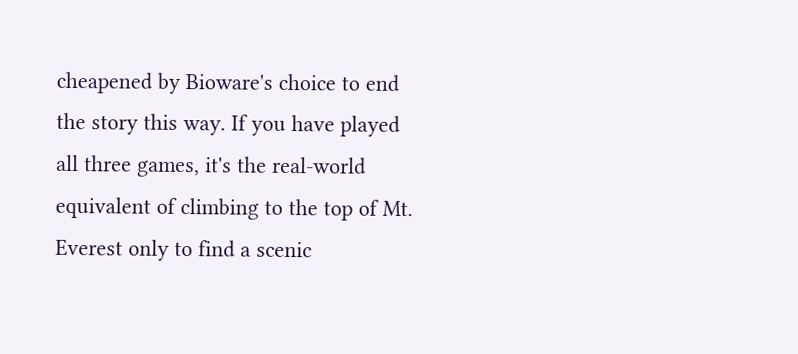cheapened by Bioware's choice to end the story this way. If you have played all three games, it's the real-world equivalent of climbing to the top of Mt. Everest only to find a scenic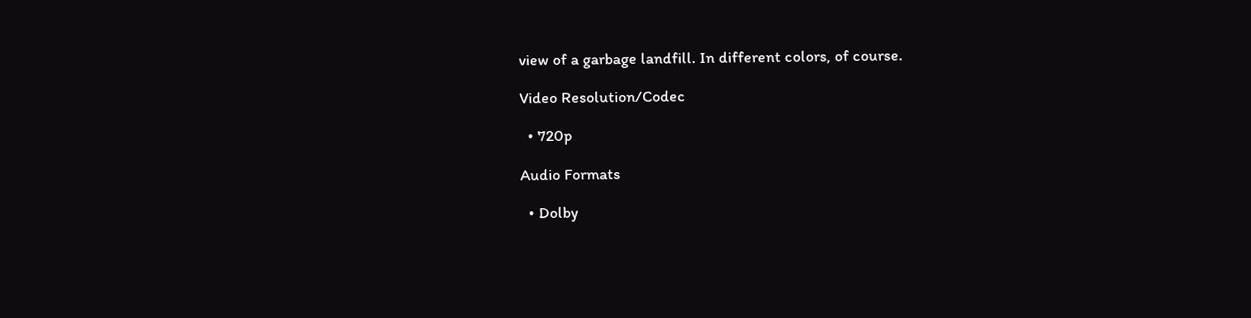view of a garbage landfill. In different colors, of course.

Video Resolution/Codec

  • 720p

Audio Formats

  • Dolby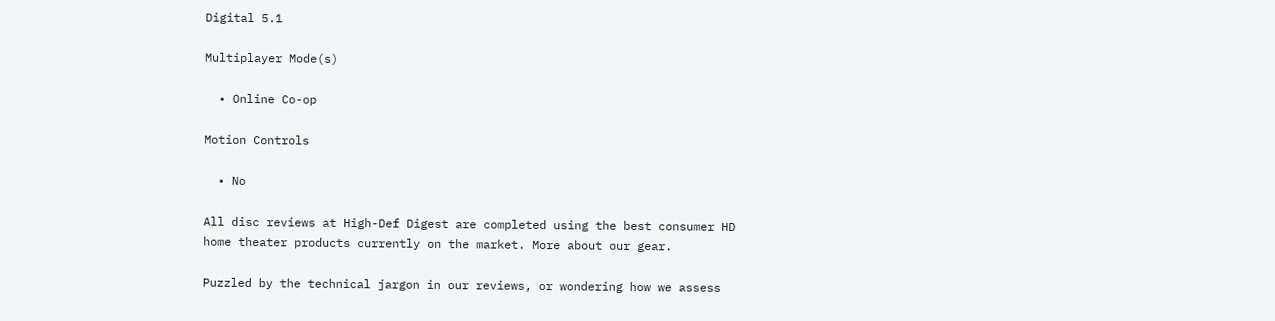Digital 5.1

Multiplayer Mode(s)

  • Online Co-op

Motion Controls

  • No

All disc reviews at High-Def Digest are completed using the best consumer HD home theater products currently on the market. More about our gear.

Puzzled by the technical jargon in our reviews, or wondering how we assess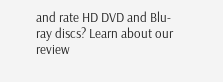and rate HD DVD and Blu-ray discs? Learn about our review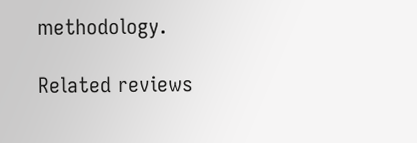methodology.

Related reviews